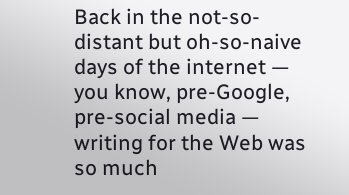Back in the not-so-distant but oh-so-naive days of the internet — you know, pre-Google, pre-social media — writing for the Web was so much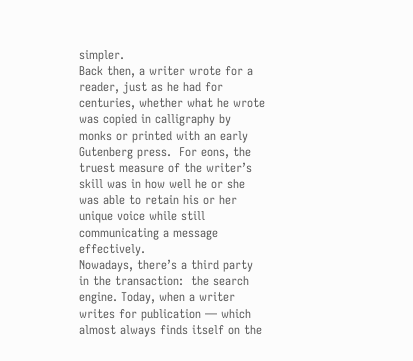simpler.
Back then, a writer wrote for a reader, just as he had for centuries, whether what he wrote was copied in calligraphy by monks or printed with an early Gutenberg press.  For eons, the truest measure of the writer’s skill was in how well he or she was able to retain his or her unique voice while still communicating a message effectively.
Nowadays, there’s a third party in the transaction:  the search engine. Today, when a writer writes for publication — which almost always finds itself on the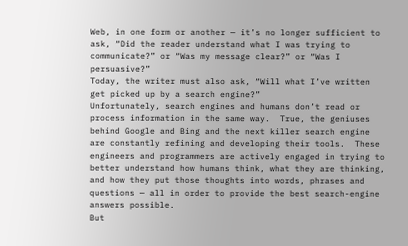Web, in one form or another — it’s no longer sufficient to ask, “Did the reader understand what I was trying to communicate?” or “Was my message clear?” or “Was I persuasive?”
Today, the writer must also ask, “Will what I’ve written get picked up by a search engine?”
Unfortunately, search engines and humans don’t read or process information in the same way.  True, the geniuses behind Google and Bing and the next killer search engine are constantly refining and developing their tools.  These engineers and programmers are actively engaged in trying to better understand how humans think, what they are thinking, and how they put those thoughts into words, phrases and questions — all in order to provide the best search-engine answers possible.
But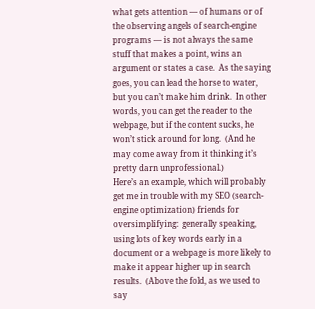what gets attention — of humans or of the observing angels of search-engine programs — is not always the same stuff that makes a point, wins an argument or states a case.  As the saying goes, you can lead the horse to water, but you can’t make him drink.  In other words, you can get the reader to the webpage, but if the content sucks, he won’t stick around for long.  (And he may come away from it thinking it’s pretty darn unprofessional.)
Here’s an example, which will probably get me in trouble with my SEO (search-engine optimization) friends for oversimplifying:  generally speaking, using lots of key words early in a document or a webpage is more likely to make it appear higher up in search results.  (Above the fold, as we used to say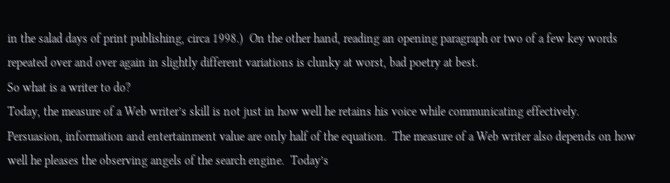in the salad days of print publishing, circa 1998.)  On the other hand, reading an opening paragraph or two of a few key words repeated over and over again in slightly different variations is clunky at worst, bad poetry at best.
So what is a writer to do?
Today, the measure of a Web writer’s skill is not just in how well he retains his voice while communicating effectively.  Persuasion, information and entertainment value are only half of the equation.  The measure of a Web writer also depends on how well he pleases the observing angels of the search engine.  Today’s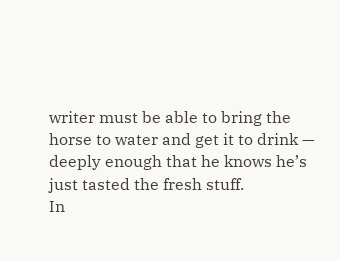writer must be able to bring the horse to water and get it to drink — deeply enough that he knows he’s just tasted the fresh stuff.
In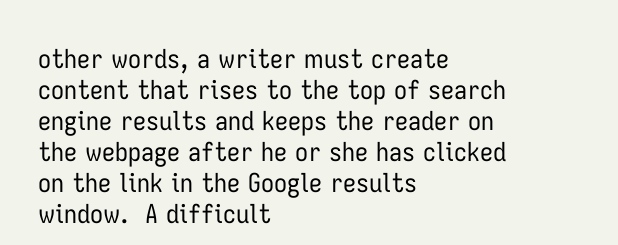other words, a writer must create content that rises to the top of search engine results and keeps the reader on the webpage after he or she has clicked on the link in the Google results window.  A difficult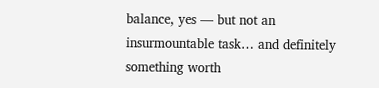balance, yes — but not an insurmountable task… and definitely something worth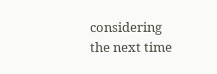considering the next time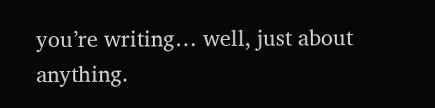you’re writing… well, just about anything.